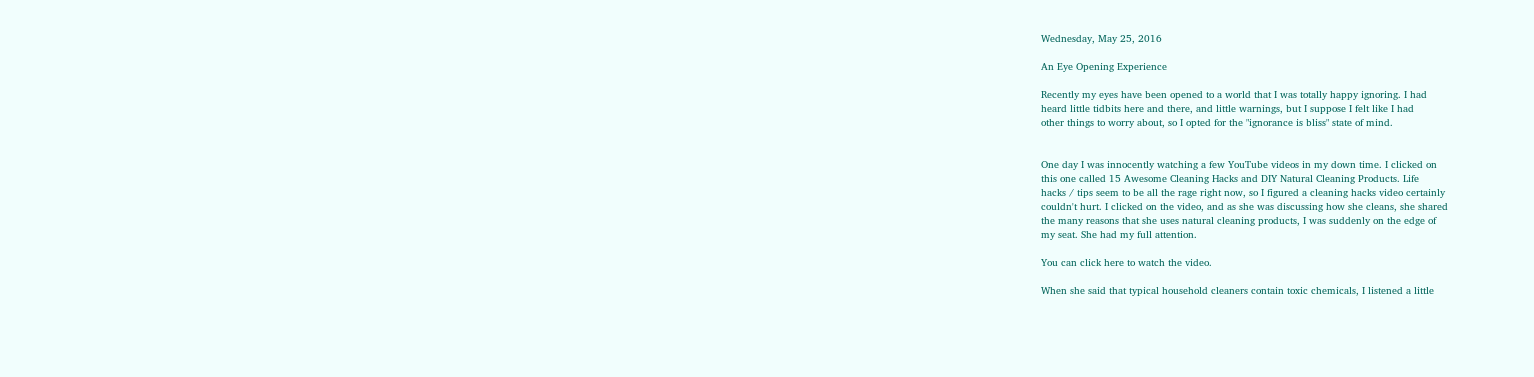Wednesday, May 25, 2016

An Eye Opening Experience

Recently my eyes have been opened to a world that I was totally happy ignoring. I had
heard little tidbits here and there, and little warnings, but I suppose I felt like I had
other things to worry about, so I opted for the "ignorance is bliss" state of mind.


One day I was innocently watching a few YouTube videos in my down time. I clicked on
this one called 15 Awesome Cleaning Hacks and DIY Natural Cleaning Products. Life
hacks / tips seem to be all the rage right now, so I figured a cleaning hacks video certainly
couldn't hurt. I clicked on the video, and as she was discussing how she cleans, she shared
the many reasons that she uses natural cleaning products, I was suddenly on the edge of
my seat. She had my full attention.

You can click here to watch the video.

When she said that typical household cleaners contain toxic chemicals, I listened a little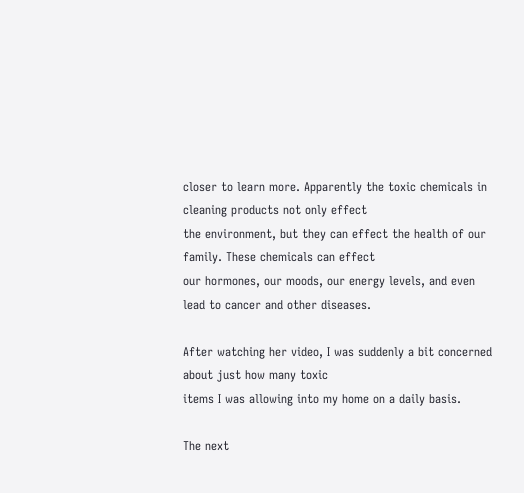closer to learn more. Apparently the toxic chemicals in cleaning products not only effect
the environment, but they can effect the health of our family. These chemicals can effect
our hormones, our moods, our energy levels, and even lead to cancer and other diseases.

After watching her video, I was suddenly a bit concerned about just how many toxic
items I was allowing into my home on a daily basis.

The next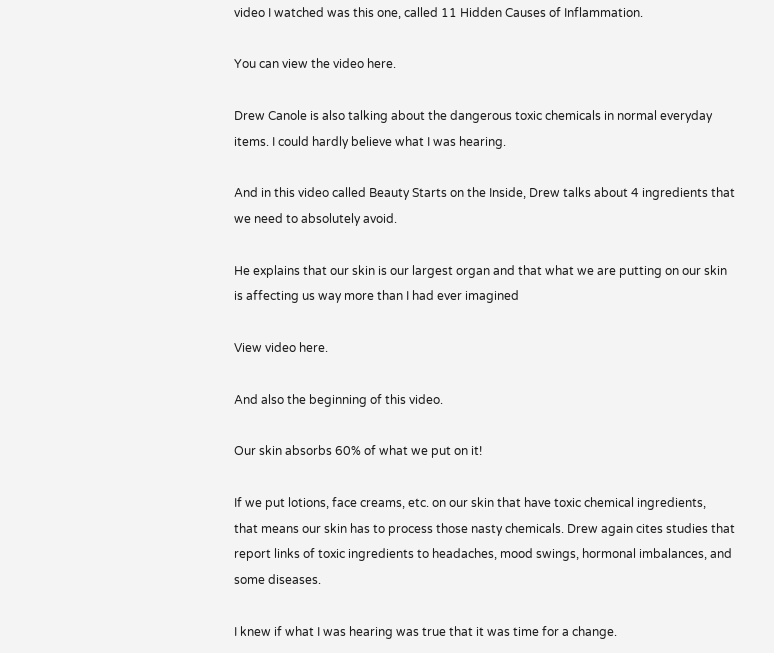video I watched was this one, called 11 Hidden Causes of Inflammation.

You can view the video here.

Drew Canole is also talking about the dangerous toxic chemicals in normal everyday
items. I could hardly believe what I was hearing.

And in this video called Beauty Starts on the Inside, Drew talks about 4 ingredients that
we need to absolutely avoid.

He explains that our skin is our largest organ and that what we are putting on our skin
is affecting us way more than I had ever imagined

View video here.

And also the beginning of this video.

Our skin absorbs 60% of what we put on it!

If we put lotions, face creams, etc. on our skin that have toxic chemical ingredients,
that means our skin has to process those nasty chemicals. Drew again cites studies that
report links of toxic ingredients to headaches, mood swings, hormonal imbalances, and
some diseases.

I knew if what I was hearing was true that it was time for a change.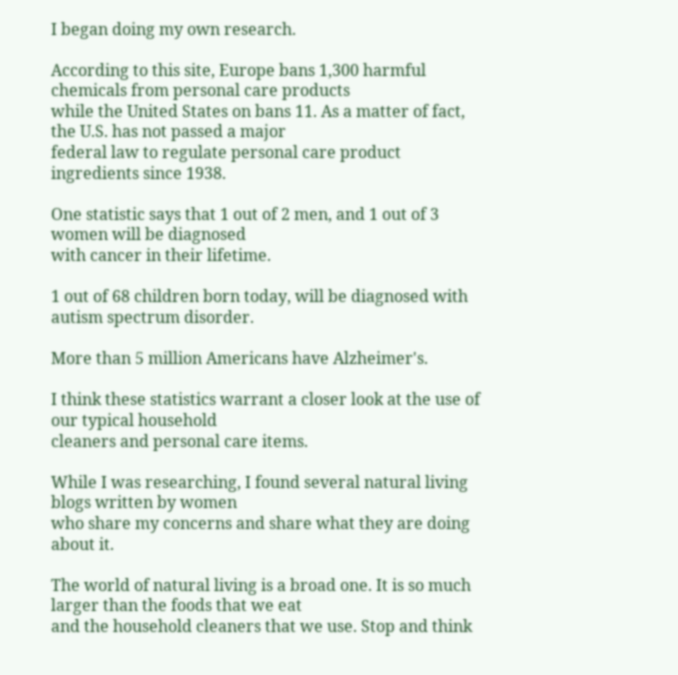I began doing my own research.

According to this site, Europe bans 1,300 harmful chemicals from personal care products
while the United States on bans 11. As a matter of fact, the U.S. has not passed a major
federal law to regulate personal care product ingredients since 1938.

One statistic says that 1 out of 2 men, and 1 out of 3 women will be diagnosed
with cancer in their lifetime.

1 out of 68 children born today, will be diagnosed with autism spectrum disorder.

More than 5 million Americans have Alzheimer's.

I think these statistics warrant a closer look at the use of our typical household
cleaners and personal care items.

While I was researching, I found several natural living blogs written by women
who share my concerns and share what they are doing about it.

The world of natural living is a broad one. It is so much larger than the foods that we eat
and the household cleaners that we use. Stop and think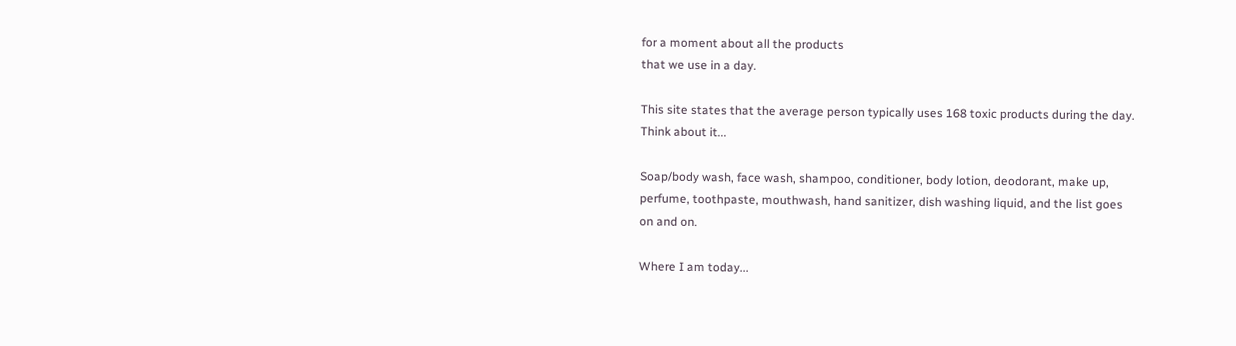for a moment about all the products
that we use in a day.

This site states that the average person typically uses 168 toxic products during the day.
Think about it...

Soap/body wash, face wash, shampoo, conditioner, body lotion, deodorant, make up,
perfume, toothpaste, mouthwash, hand sanitizer, dish washing liquid, and the list goes
on and on.

Where I am today...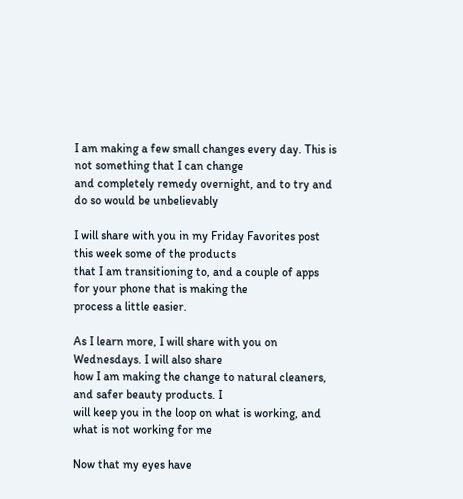I am making a few small changes every day. This is not something that I can change
and completely remedy overnight, and to try and do so would be unbelievably

I will share with you in my Friday Favorites post this week some of the products
that I am transitioning to, and a couple of apps for your phone that is making the
process a little easier.

As I learn more, I will share with you on Wednesdays. I will also share
how I am making the change to natural cleaners, and safer beauty products. I
will keep you in the loop on what is working, and what is not working for me

Now that my eyes have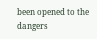been opened to the dangers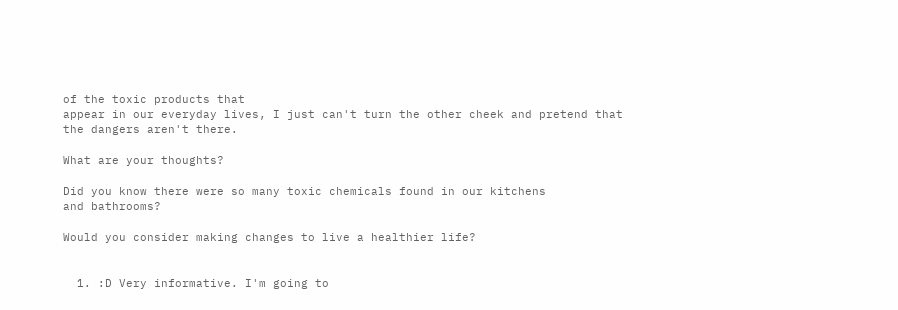of the toxic products that
appear in our everyday lives, I just can't turn the other cheek and pretend that
the dangers aren't there.

What are your thoughts?

Did you know there were so many toxic chemicals found in our kitchens
and bathrooms?

Would you consider making changes to live a healthier life?


  1. :D Very informative. I'm going to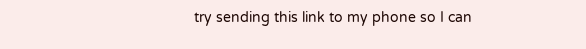try sending this link to my phone so I can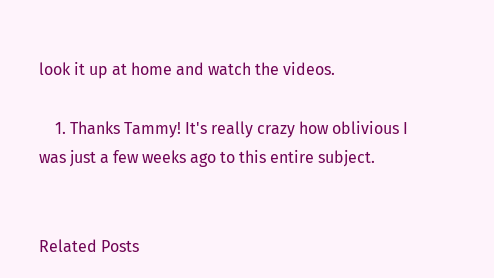look it up at home and watch the videos.

    1. Thanks Tammy! It's really crazy how oblivious I was just a few weeks ago to this entire subject.


Related Posts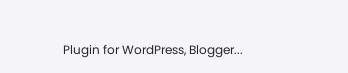Plugin for WordPress, Blogger...